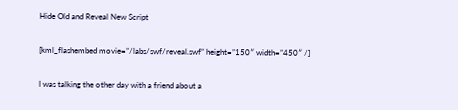Hide Old and Reveal New Script

[kml_flashembed movie=”/labs/swf/reveal.swf” height=”150″ width=”450″ /]

I was talking the other day with a friend about a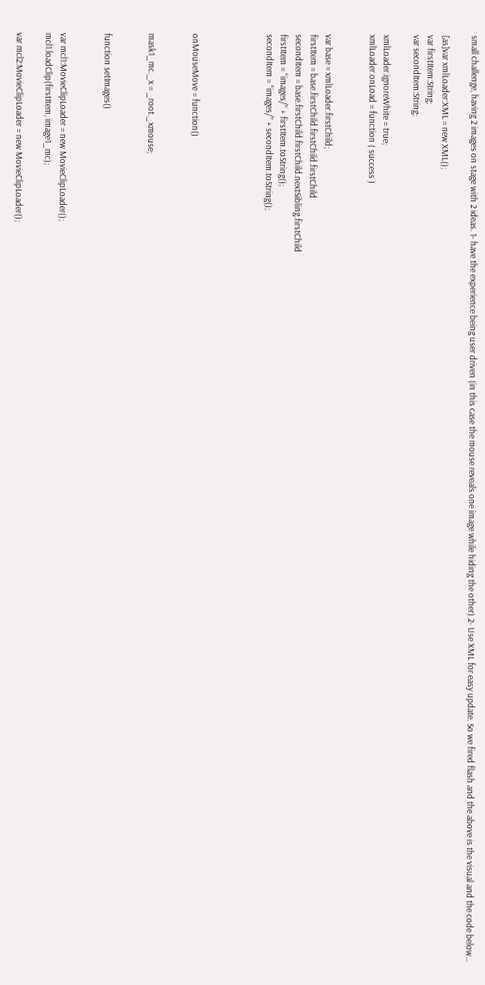small challenge, having 2 images on stage with 2 ideas. 1- have the experience being user driven (in this case the mouse reveals one image while hiding the other) 2- Use XML for easy update. So we fired flash and the above is the visual and the code below…

[as]var xmlLoader:XML = new XML();
var firstItem:String;
var secondItem:String;

xmlLoader.ignoreWhite = true;
xmlLoader.onLoad = function ( success )


var base = xmlLoader.firstChild;
firstItem = base.firstChild.firstChild.firstChild
secondItem = base.firstChild.firstChild.nextSibling.firstChild
firstItem = “images/” + firstItem.toString();
secondItem = “images/” + secondItem.toString();




onMouseMove = function()


mask1_mc._x = _root._xmouse;


function setImages()


var mcl1:MovieClipLoader = new MovieClipLoader();
mcl1.loadClip(firstItem, image1_mc);

var mcl2:MovieClipLoader = new MovieClipLoader();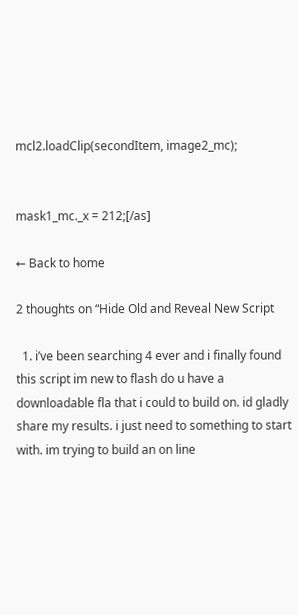mcl2.loadClip(secondItem, image2_mc);


mask1_mc._x = 212;[/as]

← Back to home

2 thoughts on “Hide Old and Reveal New Script

  1. i’ve been searching 4 ever and i finally found this script im new to flash do u have a downloadable fla that i could to build on. id gladly share my results. i just need to something to start with. im trying to build an on line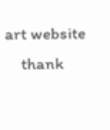art website
    thank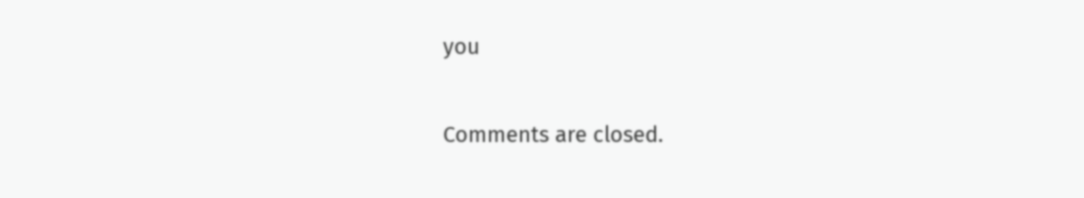you

Comments are closed.